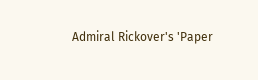Admiral Rickover's 'Paper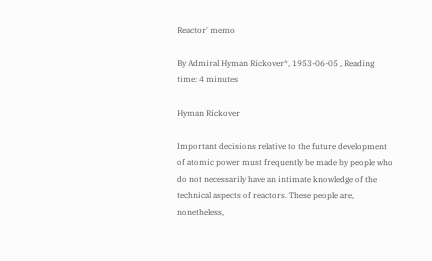Reactor' memo

By Admiral Hyman Rickover*, 1953-06-05 , Reading time: 4 minutes

Hyman Rickover

Important decisions relative to the future development of atomic power must frequently be made by people who do not necessarily have an intimate knowledge of the technical aspects of reactors. These people are, nonetheless,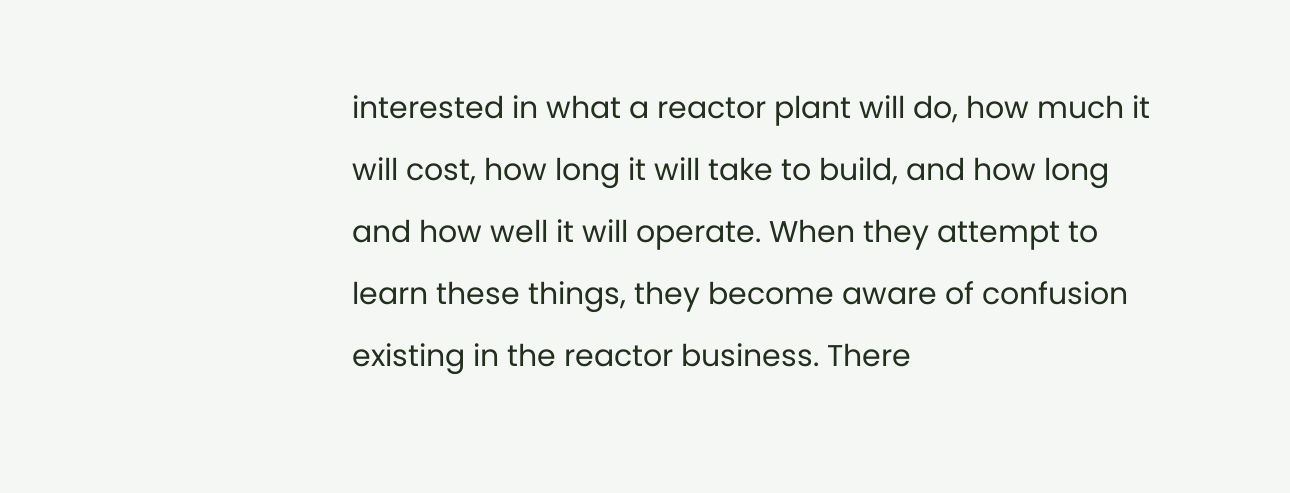interested in what a reactor plant will do, how much it will cost, how long it will take to build, and how long and how well it will operate. When they attempt to learn these things, they become aware of confusion existing in the reactor business. There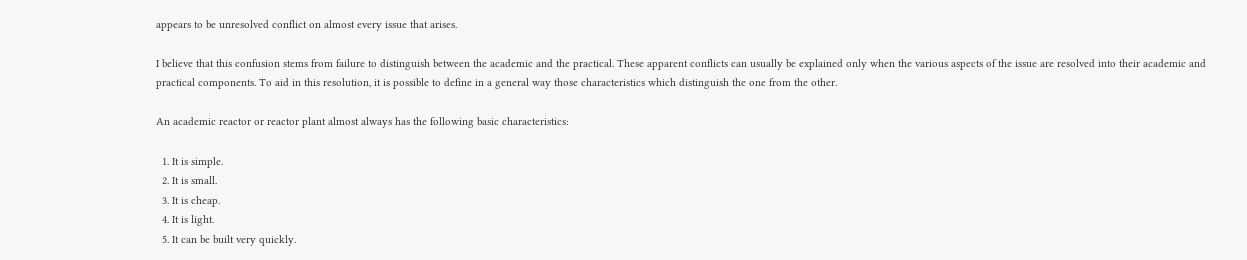appears to be unresolved conflict on almost every issue that arises.

I believe that this confusion stems from failure to distinguish between the academic and the practical. These apparent conflicts can usually be explained only when the various aspects of the issue are resolved into their academic and practical components. To aid in this resolution, it is possible to define in a general way those characteristics which distinguish the one from the other.

An academic reactor or reactor plant almost always has the following basic characteristics:

  1. It is simple.
  2. It is small.
  3. It is cheap.
  4. It is light.
  5. It can be built very quickly.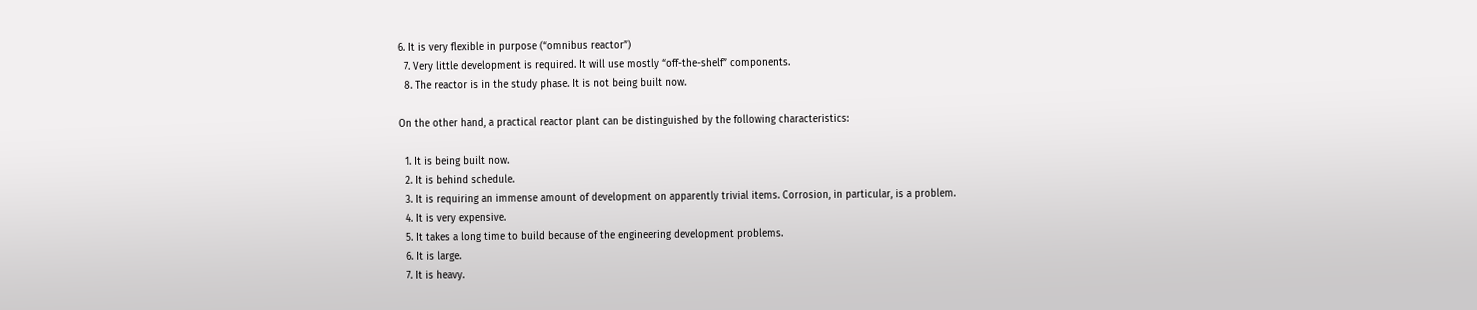6. It is very flexible in purpose (“omnibus reactor”)
  7. Very little development is required. It will use mostly “off-the-shelf” components.
  8. The reactor is in the study phase. It is not being built now.

On the other hand, a practical reactor plant can be distinguished by the following characteristics:

  1. It is being built now.
  2. It is behind schedule.
  3. It is requiring an immense amount of development on apparently trivial items. Corrosion, in particular, is a problem.
  4. It is very expensive.
  5. It takes a long time to build because of the engineering development problems.
  6. It is large.
  7. It is heavy.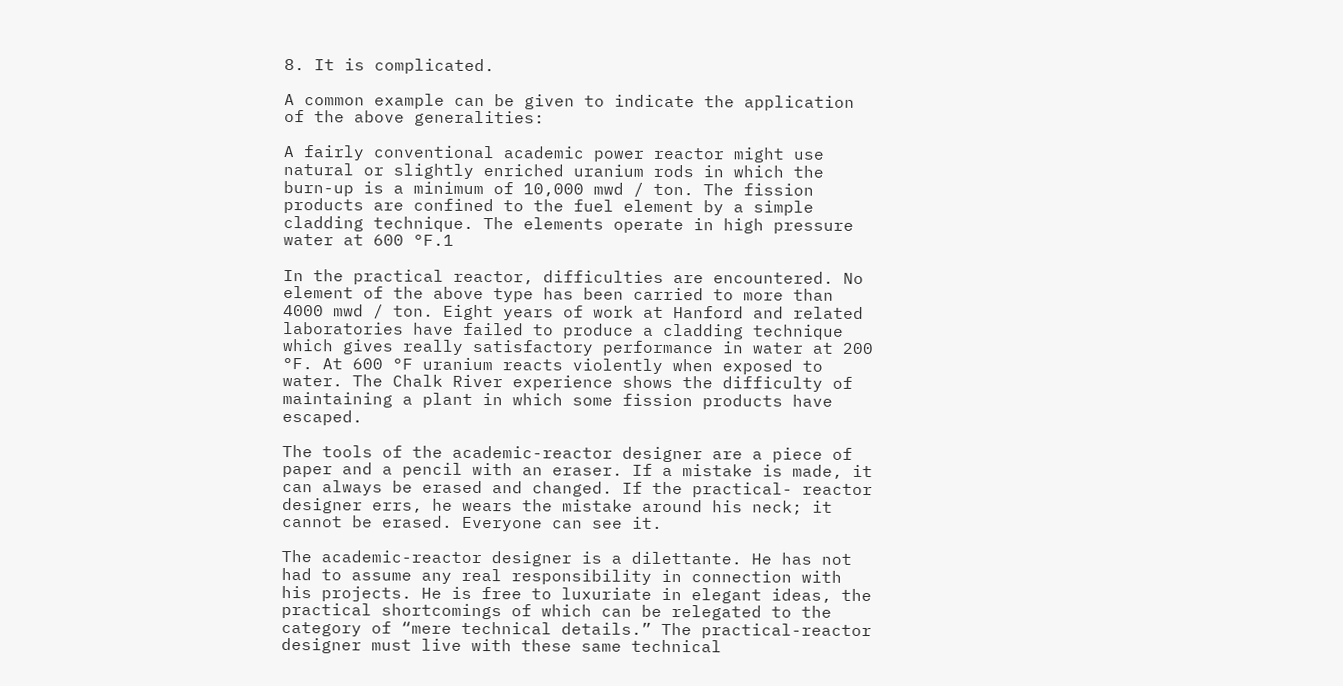8. It is complicated.

A common example can be given to indicate the application of the above generalities:

A fairly conventional academic power reactor might use natural or slightly enriched uranium rods in which the burn-up is a minimum of 10,000 mwd / ton. The fission products are confined to the fuel element by a simple cladding technique. The elements operate in high pressure water at 600 °F.1

In the practical reactor, difficulties are encountered. No element of the above type has been carried to more than 4000 mwd / ton. Eight years of work at Hanford and related laboratories have failed to produce a cladding technique which gives really satisfactory performance in water at 200 °F. At 600 °F uranium reacts violently when exposed to water. The Chalk River experience shows the difficulty of maintaining a plant in which some fission products have escaped.

The tools of the academic-reactor designer are a piece of paper and a pencil with an eraser. If a mistake is made, it can always be erased and changed. If the practical- reactor designer errs, he wears the mistake around his neck; it cannot be erased. Everyone can see it.

The academic-reactor designer is a dilettante. He has not had to assume any real responsibility in connection with his projects. He is free to luxuriate in elegant ideas, the practical shortcomings of which can be relegated to the category of “mere technical details.” The practical-reactor designer must live with these same technical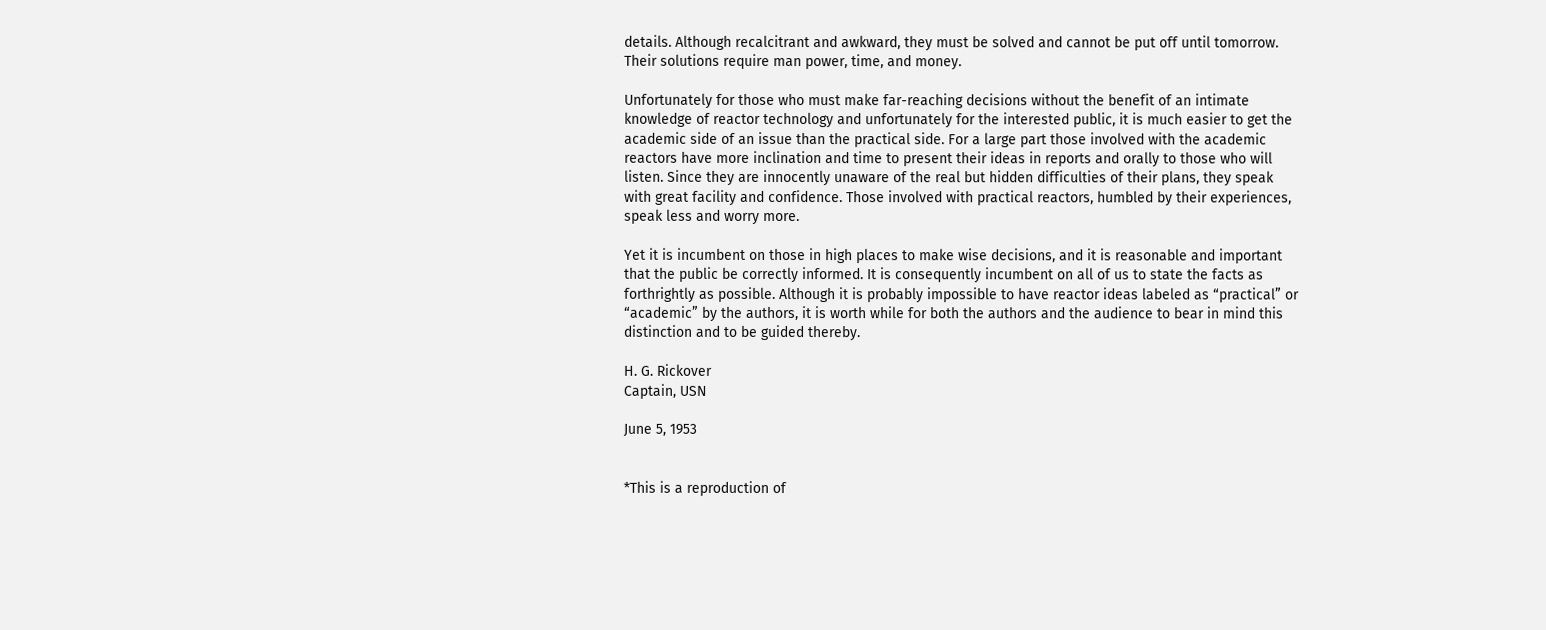details. Although recalcitrant and awkward, they must be solved and cannot be put off until tomorrow. Their solutions require man power, time, and money.

Unfortunately for those who must make far-reaching decisions without the benefit of an intimate knowledge of reactor technology and unfortunately for the interested public, it is much easier to get the academic side of an issue than the practical side. For a large part those involved with the academic reactors have more inclination and time to present their ideas in reports and orally to those who will listen. Since they are innocently unaware of the real but hidden difficulties of their plans, they speak with great facility and confidence. Those involved with practical reactors, humbled by their experiences, speak less and worry more.

Yet it is incumbent on those in high places to make wise decisions, and it is reasonable and important that the public be correctly informed. It is consequently incumbent on all of us to state the facts as forthrightly as possible. Although it is probably impossible to have reactor ideas labeled as “practical” or “academic” by the authors, it is worth while for both the authors and the audience to bear in mind this distinction and to be guided thereby.

H. G. Rickover
Captain, USN

June 5, 1953


*This is a reproduction of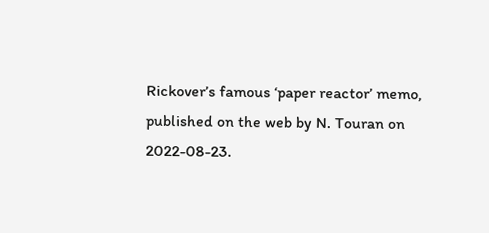Rickover’s famous ‘paper reactor’ memo, published on the web by N. Touran on 2022-08-23.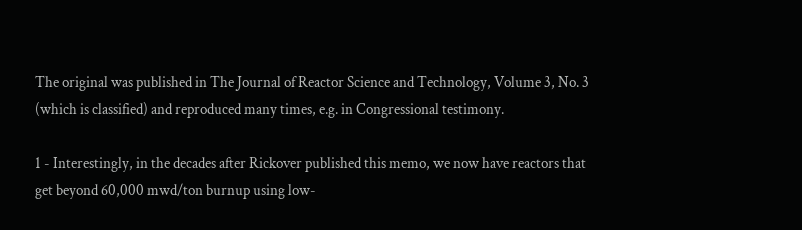The original was published in The Journal of Reactor Science and Technology, Volume 3, No. 3 (which is classified) and reproduced many times, e.g. in Congressional testimony.

1 - Interestingly, in the decades after Rickover published this memo, we now have reactors that get beyond 60,000 mwd/ton burnup using low-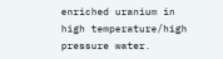enriched uranium in high temperature/high pressure water.